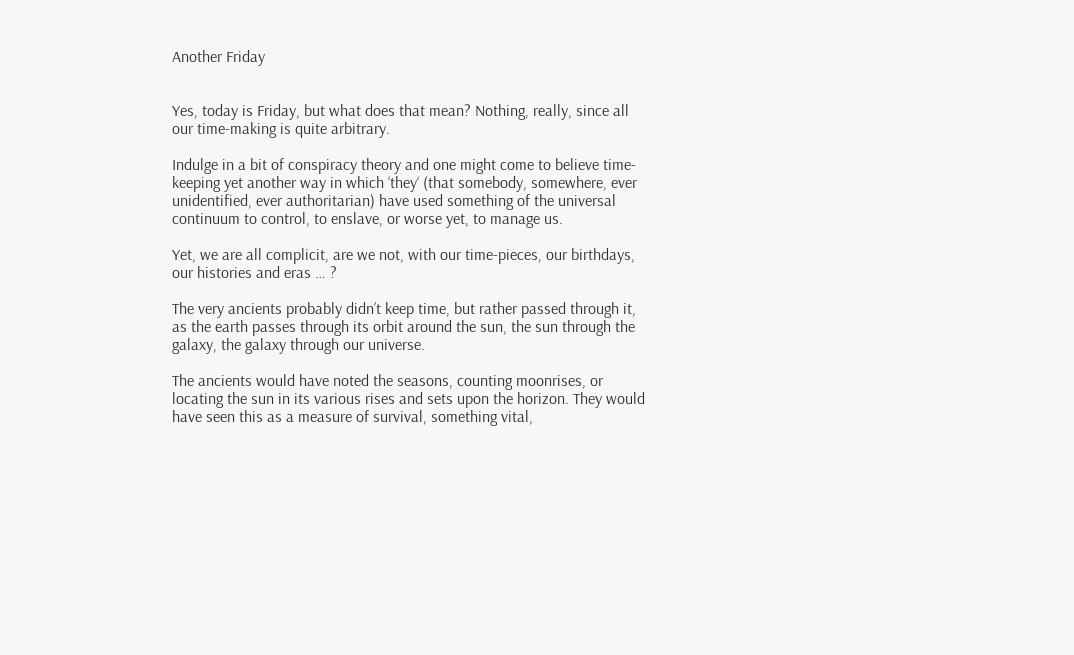Another Friday


Yes, today is Friday, but what does that mean? Nothing, really, since all our time-making is quite arbitrary.

Indulge in a bit of conspiracy theory and one might come to believe time-keeping yet another way in which ‘they‘ (that somebody, somewhere, ever unidentified, ever authoritarian) have used something of the universal continuum to control, to enslave, or worse yet, to manage us.

Yet, we are all complicit, are we not, with our time-pieces, our birthdays, our histories and eras … ?

The very ancients probably didn’t keep time, but rather passed through it, as the earth passes through its orbit around the sun, the sun through the galaxy, the galaxy through our universe.

The ancients would have noted the seasons, counting moonrises, or locating the sun in its various rises and sets upon the horizon. They would have seen this as a measure of survival, something vital,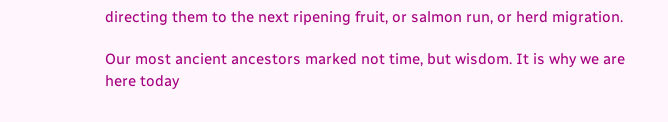directing them to the next ripening fruit, or salmon run, or herd migration.

Our most ancient ancestors marked not time, but wisdom. It is why we are here today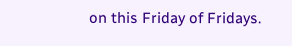on this Friday of Fridays.